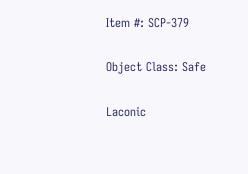Item #: SCP-379

Object Class: Safe

Laconic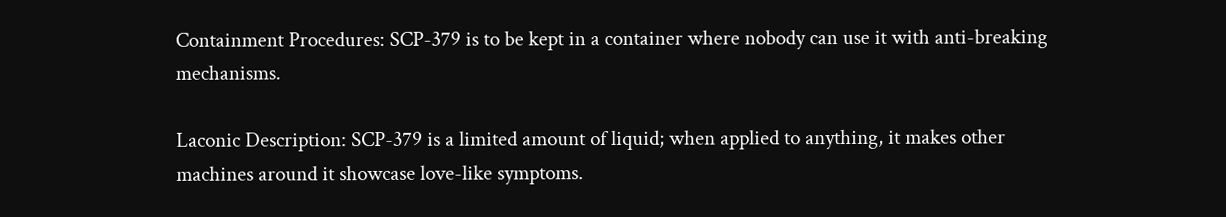Containment Procedures: SCP-379 is to be kept in a container where nobody can use it with anti-breaking mechanisms.

Laconic Description: SCP-379 is a limited amount of liquid; when applied to anything, it makes other machines around it showcase love-like symptoms.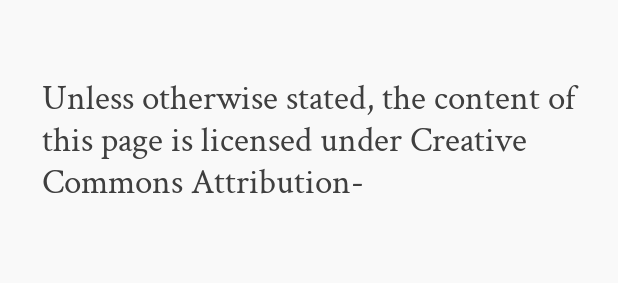Unless otherwise stated, the content of this page is licensed under Creative Commons Attribution-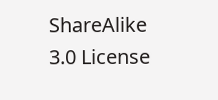ShareAlike 3.0 License